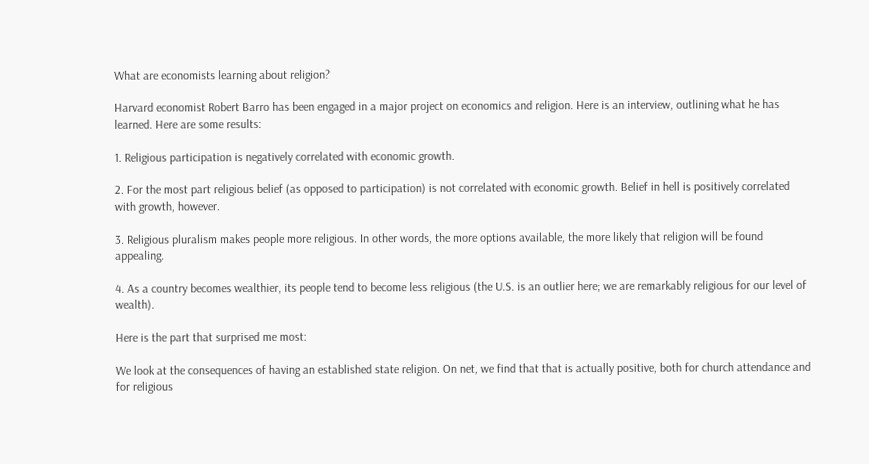What are economists learning about religion?

Harvard economist Robert Barro has been engaged in a major project on economics and religion. Here is an interview, outlining what he has learned. Here are some results:

1. Religious participation is negatively correlated with economic growth.

2. For the most part religious belief (as opposed to participation) is not correlated with economic growth. Belief in hell is positively correlated with growth, however.

3. Religious pluralism makes people more religious. In other words, the more options available, the more likely that religion will be found appealing.

4. As a country becomes wealthier, its people tend to become less religious (the U.S. is an outlier here; we are remarkably religious for our level of wealth).

Here is the part that surprised me most:

We look at the consequences of having an established state religion. On net, we find that that is actually positive, both for church attendance and for religious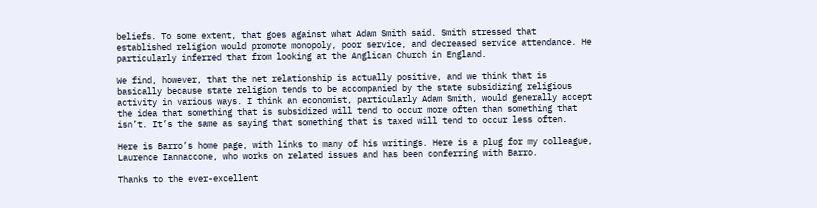beliefs. To some extent, that goes against what Adam Smith said. Smith stressed that established religion would promote monopoly, poor service, and decreased service attendance. He particularly inferred that from looking at the Anglican Church in England.

We find, however, that the net relationship is actually positive, and we think that is basically because state religion tends to be accompanied by the state subsidizing religious activity in various ways. I think an economist, particularly Adam Smith, would generally accept the idea that something that is subsidized will tend to occur more often than something that isn’t. It’s the same as saying that something that is taxed will tend to occur less often.

Here is Barro’s home page, with links to many of his writings. Here is a plug for my colleague, Laurence Iannaccone, who works on related issues and has been conferring with Barro.

Thanks to the ever-excellent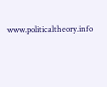www.politicaltheory.info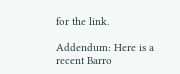for the link.

Addendum: Here is a recent Barro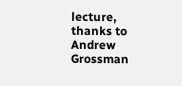lecture, thanks to Andrew Grossman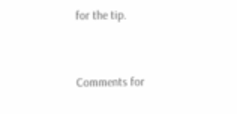for the tip.


Comments for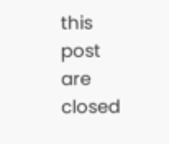this post are closed